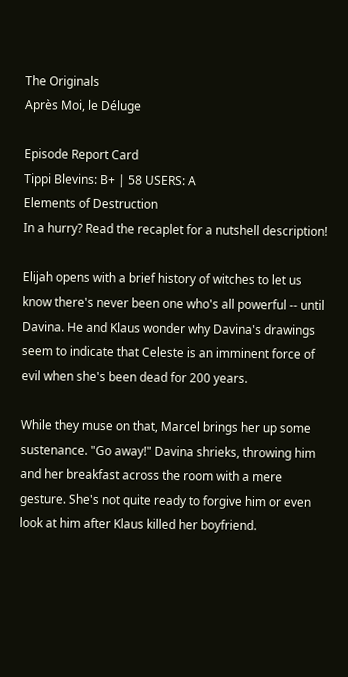The Originals
Après Moi, le Déluge

Episode Report Card
Tippi Blevins: B+ | 58 USERS: A
Elements of Destruction
In a hurry? Read the recaplet for a nutshell description!

Elijah opens with a brief history of witches to let us know there's never been one who's all powerful -- until Davina. He and Klaus wonder why Davina's drawings seem to indicate that Celeste is an imminent force of evil when she's been dead for 200 years.

While they muse on that, Marcel brings her up some sustenance. "Go away!" Davina shrieks, throwing him and her breakfast across the room with a mere gesture. She's not quite ready to forgive him or even look at him after Klaus killed her boyfriend.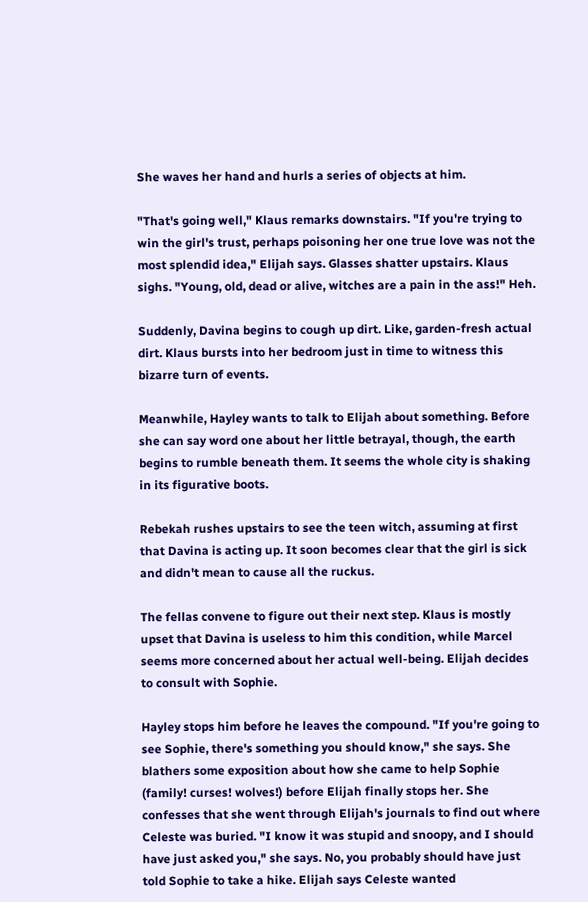She waves her hand and hurls a series of objects at him.

"That's going well," Klaus remarks downstairs. "If you're trying to win the girl's trust, perhaps poisoning her one true love was not the most splendid idea," Elijah says. Glasses shatter upstairs. Klaus sighs. "Young, old, dead or alive, witches are a pain in the ass!" Heh.

Suddenly, Davina begins to cough up dirt. Like, garden-fresh actual dirt. Klaus bursts into her bedroom just in time to witness this bizarre turn of events.

Meanwhile, Hayley wants to talk to Elijah about something. Before she can say word one about her little betrayal, though, the earth begins to rumble beneath them. It seems the whole city is shaking in its figurative boots.

Rebekah rushes upstairs to see the teen witch, assuming at first that Davina is acting up. It soon becomes clear that the girl is sick and didn't mean to cause all the ruckus.

The fellas convene to figure out their next step. Klaus is mostly upset that Davina is useless to him this condition, while Marcel seems more concerned about her actual well-being. Elijah decides to consult with Sophie.

Hayley stops him before he leaves the compound. "If you're going to see Sophie, there's something you should know," she says. She blathers some exposition about how she came to help Sophie (family! curses! wolves!) before Elijah finally stops her. She confesses that she went through Elijah's journals to find out where Celeste was buried. "I know it was stupid and snoopy, and I should have just asked you," she says. No, you probably should have just told Sophie to take a hike. Elijah says Celeste wanted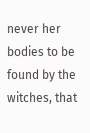never her bodies to be found by the witches, that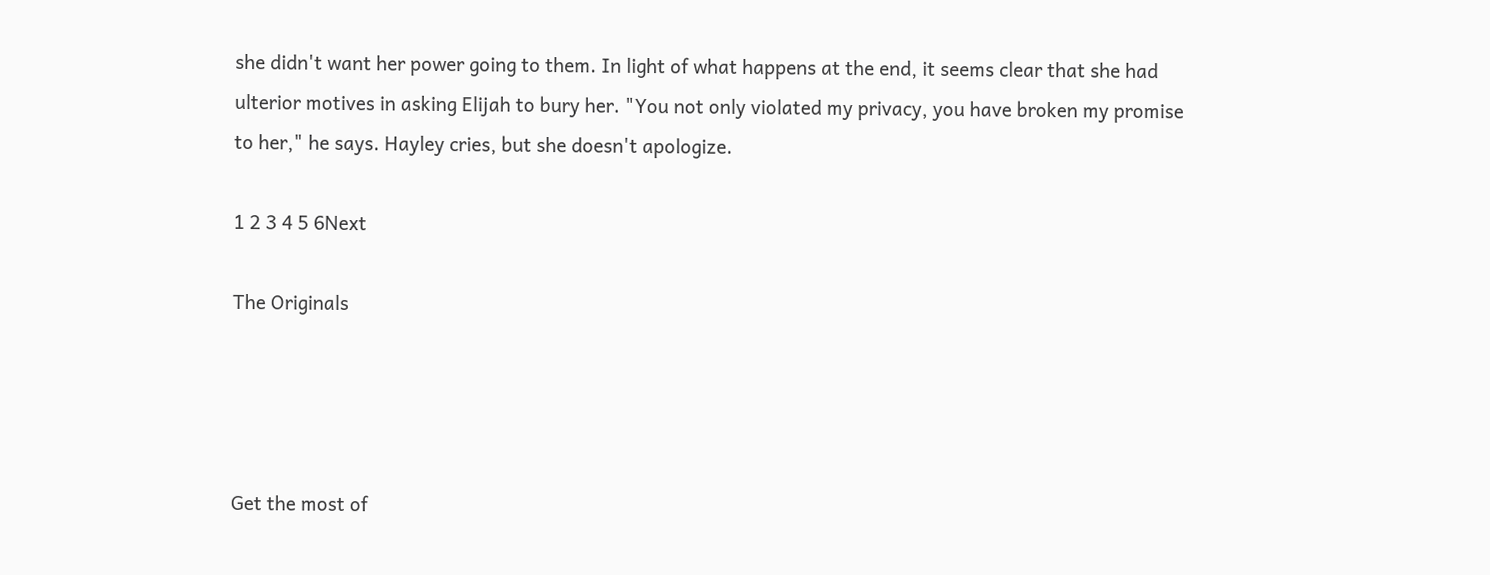she didn't want her power going to them. In light of what happens at the end, it seems clear that she had ulterior motives in asking Elijah to bury her. "You not only violated my privacy, you have broken my promise to her," he says. Hayley cries, but she doesn't apologize.

1 2 3 4 5 6Next

The Originals




Get the most of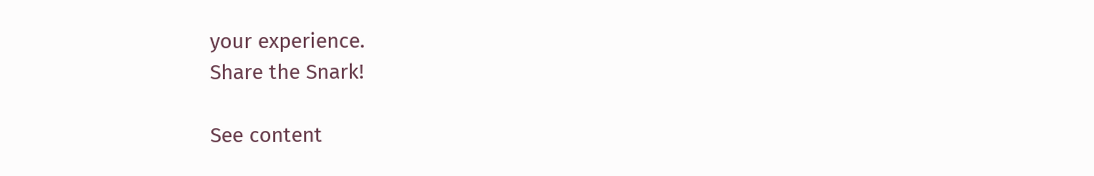your experience.
Share the Snark!

See content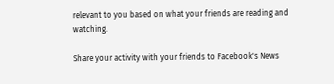relevant to you based on what your friends are reading and watching.

Share your activity with your friends to Facebook's News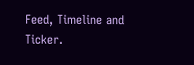Feed, Timeline and Ticker.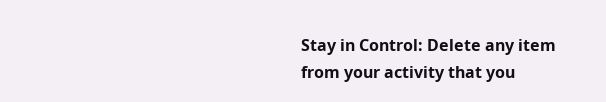Stay in Control: Delete any item from your activity that you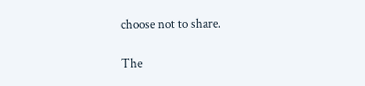choose not to share.

The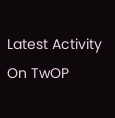Latest Activity On TwOP